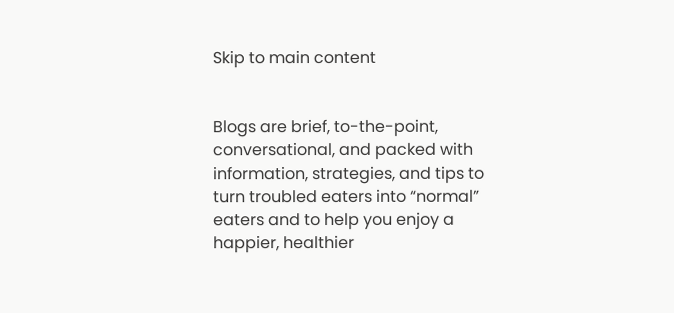Skip to main content


Blogs are brief, to-the-point, conversational, and packed with information, strategies, and tips to turn troubled eaters into “normal” eaters and to help you enjoy a happier, healthier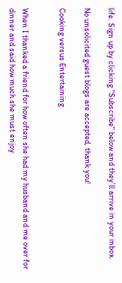life. Sign up by clicking "Subscribe" below and they’ll arrive in your inbox.

No unsolicited guest blogs are accepted, thank you!

Cooking versus Entertaining


When I thanked a friend for how often she had my husband and me over for dinner and said how much she must enjoy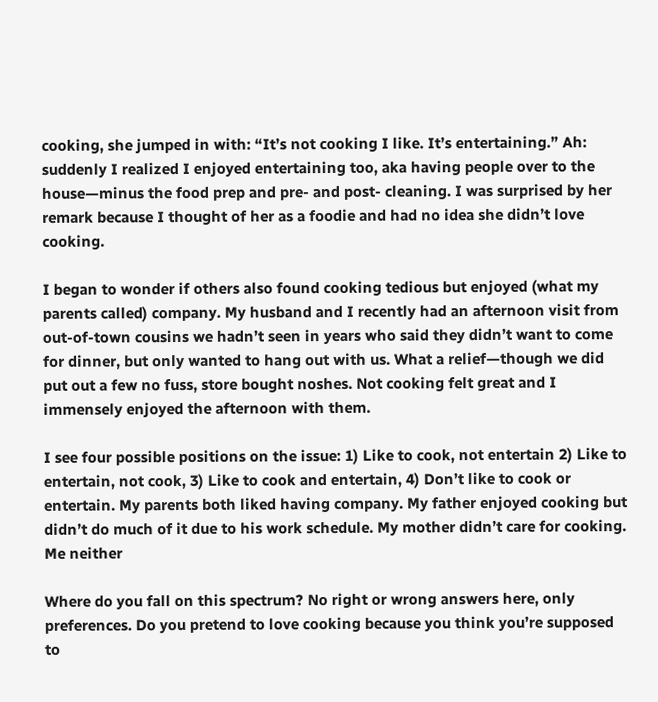cooking, she jumped in with: “It’s not cooking I like. It’s entertaining.” Ah: suddenly I realized I enjoyed entertaining too, aka having people over to the house—minus the food prep and pre- and post- cleaning. I was surprised by her remark because I thought of her as a foodie and had no idea she didn’t love cooking.

I began to wonder if others also found cooking tedious but enjoyed (what my parents called) company. My husband and I recently had an afternoon visit from out-of-town cousins we hadn’t seen in years who said they didn’t want to come for dinner, but only wanted to hang out with us. What a relief—though we did put out a few no fuss, store bought noshes. Not cooking felt great and I immensely enjoyed the afternoon with them.

I see four possible positions on the issue: 1) Like to cook, not entertain 2) Like to entertain, not cook, 3) Like to cook and entertain, 4) Don’t like to cook or entertain. My parents both liked having company. My father enjoyed cooking but didn’t do much of it due to his work schedule. My mother didn’t care for cooking. Me neither

Where do you fall on this spectrum? No right or wrong answers here, only preferences. Do you pretend to love cooking because you think you’re supposed to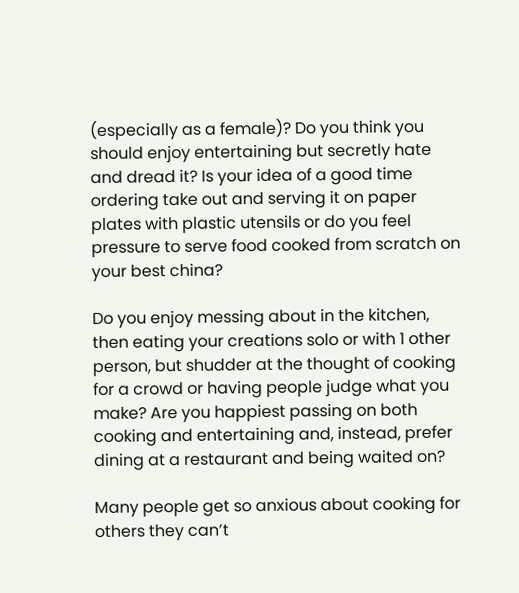(especially as a female)? Do you think you should enjoy entertaining but secretly hate and dread it? Is your idea of a good time ordering take out and serving it on paper plates with plastic utensils or do you feel pressure to serve food cooked from scratch on your best china?

Do you enjoy messing about in the kitchen, then eating your creations solo or with 1 other person, but shudder at the thought of cooking for a crowd or having people judge what you make? Are you happiest passing on both cooking and entertaining and, instead, prefer dining at a restaurant and being waited on?

Many people get so anxious about cooking for others they can’t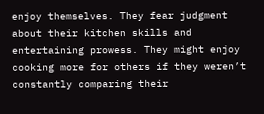enjoy themselves. They fear judgment about their kitchen skills and entertaining prowess. They might enjoy cooking more for others if they weren’t constantly comparing their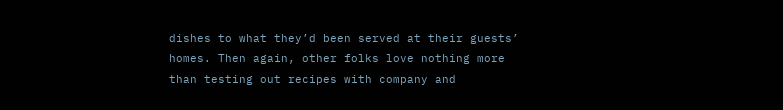dishes to what they’d been served at their guests’ homes. Then again, other folks love nothing more than testing out recipes with company and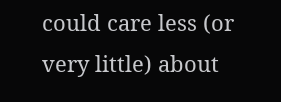could care less (or very little) about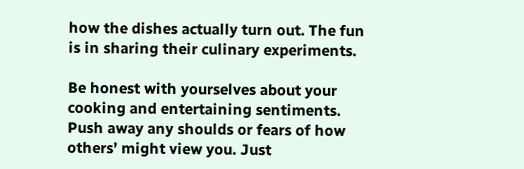how the dishes actually turn out. The fun is in sharing their culinary experiments.

Be honest with yourselves about your cooking and entertaining sentiments. Push away any shoulds or fears of how others’ might view you. Just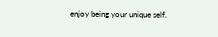enjoy being your unique self.